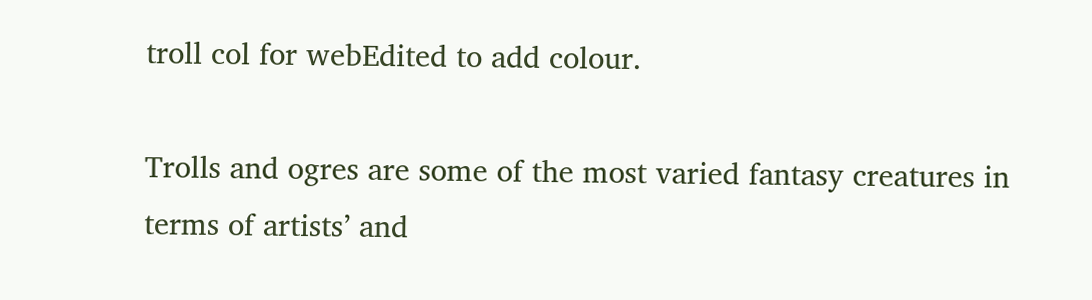troll col for webEdited to add colour.

Trolls and ogres are some of the most varied fantasy creatures in terms of artists’ and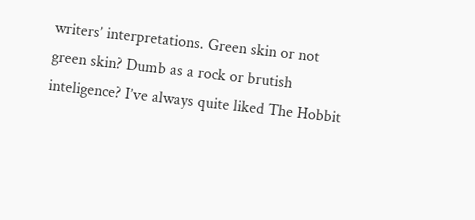writers’ interpretations. Green skin or not green skin? Dumb as a rock or brutish inteligence? I’ve always quite liked The Hobbit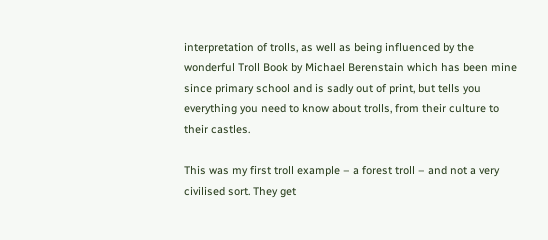interpretation of trolls, as well as being influenced by the wonderful Troll Book by Michael Berenstain which has been mine since primary school and is sadly out of print, but tells you everything you need to know about trolls, from their culture to their castles.

This was my first troll example – a forest troll – and not a very civilised sort. They get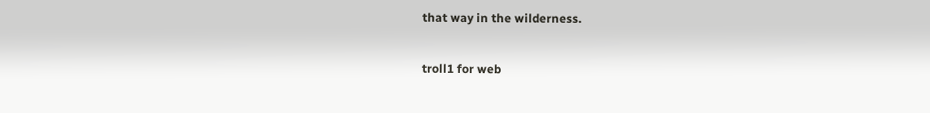that way in the wilderness.

troll1 for web